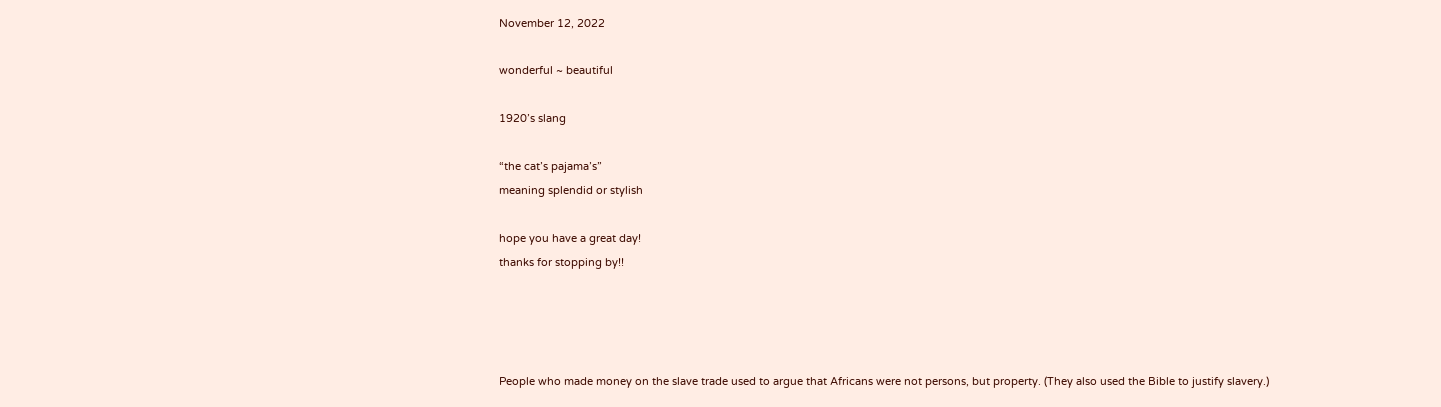November 12, 2022

wonderful ~ beautiful

1920’s slang

“the cat’s pajama’s”
meaning splendid or stylish

hope you have a great day!
thanks for stopping by!!




People who made money on the slave trade used to argue that Africans were not persons, but property. (They also used the Bible to justify slavery.)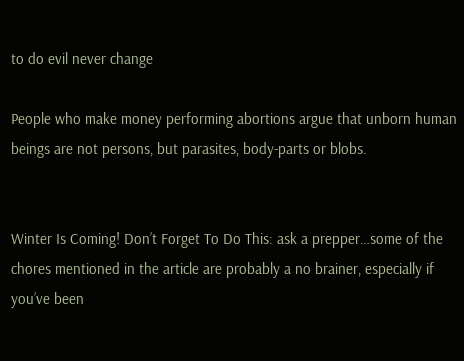to do evil never change

People who make money performing abortions argue that unborn human beings are not persons, but parasites, body-parts or blobs.


Winter Is Coming! Don’t Forget To Do This: ask a prepper…some of the chores mentioned in the article are probably a no brainer, especially if you’ve been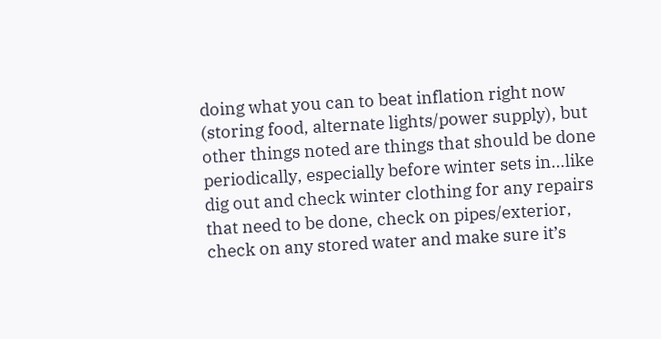doing what you can to beat inflation right now (storing food, alternate lights/power supply), but other things noted are things that should be done periodically, especially before winter sets in…like dig out and check winter clothing for any repairs that need to be done, check on pipes/exterior, check on any stored water and make sure it’s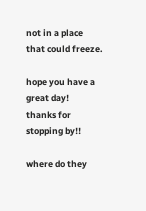not in a place that could freeze.

hope you have a great day!
thanks for stopping by!!

where do they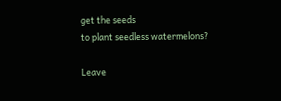get the seeds
to plant seedless watermelons?

Leave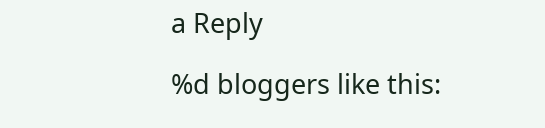a Reply

%d bloggers like this: